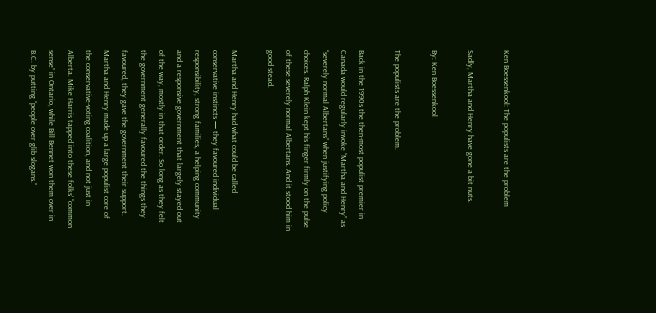Ken Boessenkool: The populists are the problem

Sadly, Martha and Henry have gone a bit nuts.

By: Ken Boessenkool

The populists are the problem.

Back in the 1990s the then-most populist premier in Canada would regularly invoke “Martha and Henry” as “severely normal Albertans” when justifying policy choices. Ralph Klein kept his finger firmly on the pulse of these severely normal Albertans. And it stood him in good stead.

Martha and Henry had what could be called conservative instincts — they favoured individual responsibility, strong families, a helping community and a responsive government that largely stayed out of the way, mostly in that order. So long as they felt the government generally favoured the things they favoured, they gave the government their support. Martha and Henry made up a large populist core of the conservative-voting coalition, and not just in Alberta. Mike Harris tapped into these folks’ “common sense” in Ontario, while Bill Bennet won them over in B.C. by putting “people over glib slogans.”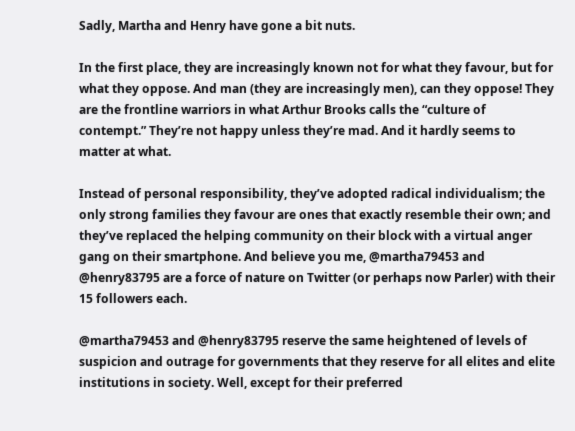Sadly, Martha and Henry have gone a bit nuts.

In the first place, they are increasingly known not for what they favour, but for what they oppose. And man (they are increasingly men), can they oppose! They are the frontline warriors in what Arthur Brooks calls the “culture of contempt.” They’re not happy unless they’re mad. And it hardly seems to matter at what.

Instead of personal responsibility, they’ve adopted radical individualism; the only strong families they favour are ones that exactly resemble their own; and they’ve replaced the helping community on their block with a virtual anger gang on their smartphone. And believe you me, @martha79453 and @henry83795 are a force of nature on Twitter (or perhaps now Parler) with their 15 followers each.

@martha79453 and @henry83795 reserve the same heightened of levels of suspicion and outrage for governments that they reserve for all elites and elite institutions in society. Well, except for their preferred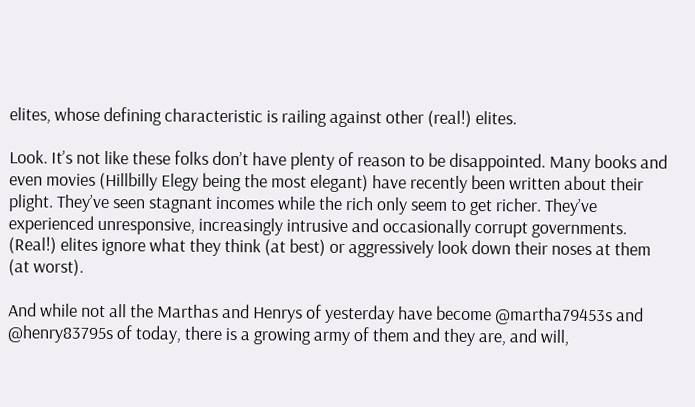elites, whose defining characteristic is railing against other (real!) elites.

Look. It’s not like these folks don’t have plenty of reason to be disappointed. Many books and even movies (Hillbilly Elegy being the most elegant) have recently been written about their plight. They’ve seen stagnant incomes while the rich only seem to get richer. They’ve experienced unresponsive, increasingly intrusive and occasionally corrupt governments. (Real!) elites ignore what they think (at best) or aggressively look down their noses at them (at worst).

And while not all the Marthas and Henrys of yesterday have become @martha79453s and @henry83795s of today, there is a growing army of them and they are, and will,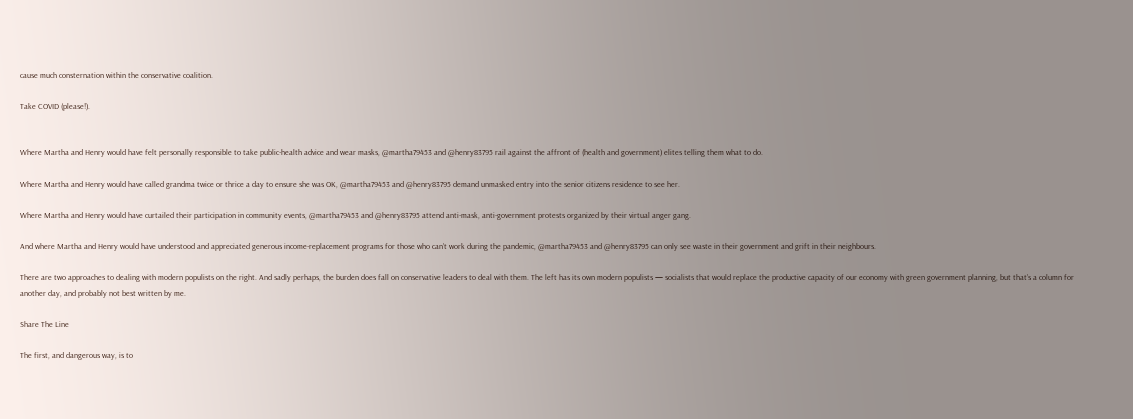cause much consternation within the conservative coalition.

Take COVID (please!).


Where Martha and Henry would have felt personally responsible to take public-health advice and wear masks, @martha79453 and @henry83795 rail against the affront of (health and government) elites telling them what to do.

Where Martha and Henry would have called grandma twice or thrice a day to ensure she was OK, @martha79453 and @henry83795 demand unmasked entry into the senior citizens residence to see her.

Where Martha and Henry would have curtailed their participation in community events, @martha79453 and @henry83795 attend anti-mask, anti-government protests organized by their virtual anger gang.

And where Martha and Henry would have understood and appreciated generous income-replacement programs for those who can’t work during the pandemic, @martha79453 and @henry83795 can only see waste in their government and grift in their neighbours.

There are two approaches to dealing with modern populists on the right. And sadly perhaps, the burden does fall on conservative leaders to deal with them. The left has its own modern populists — socialists that would replace the productive capacity of our economy with green government planning, but that’s a column for another day, and probably not best written by me.

Share The Line

The first, and dangerous way, is to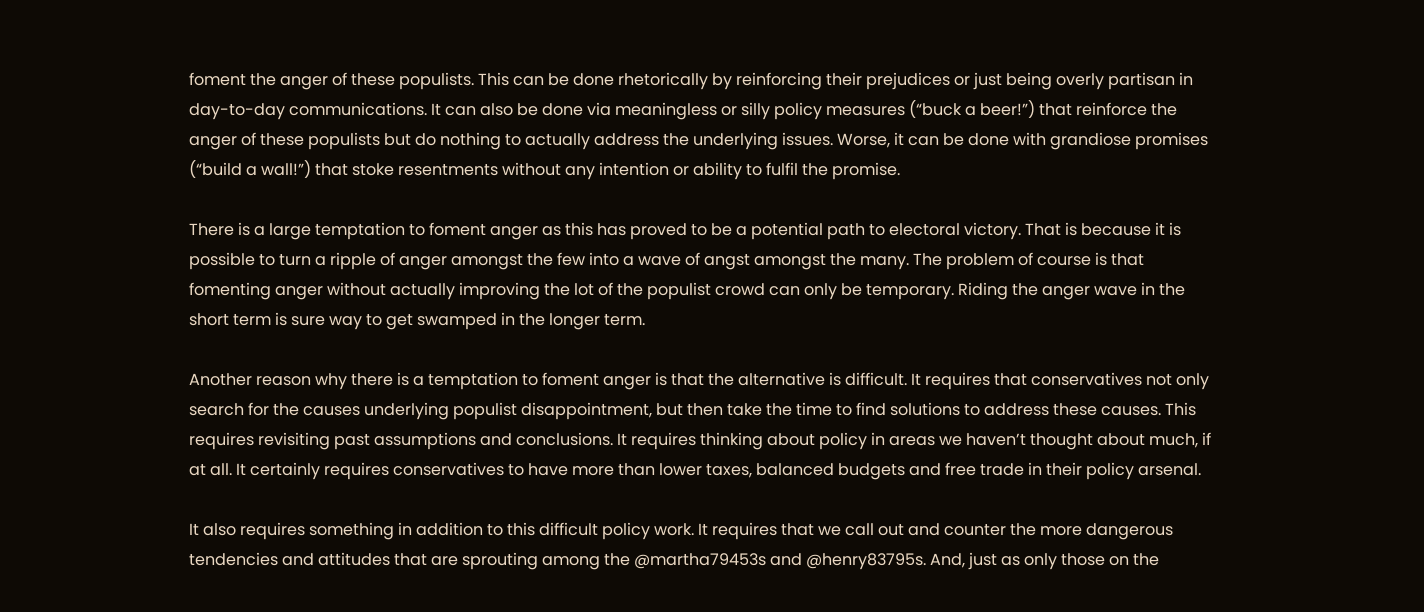foment the anger of these populists. This can be done rhetorically by reinforcing their prejudices or just being overly partisan in day-to-day communications. It can also be done via meaningless or silly policy measures (“buck a beer!”) that reinforce the anger of these populists but do nothing to actually address the underlying issues. Worse, it can be done with grandiose promises (“build a wall!”) that stoke resentments without any intention or ability to fulfil the promise.

There is a large temptation to foment anger as this has proved to be a potential path to electoral victory. That is because it is possible to turn a ripple of anger amongst the few into a wave of angst amongst the many. The problem of course is that fomenting anger without actually improving the lot of the populist crowd can only be temporary. Riding the anger wave in the short term is sure way to get swamped in the longer term.

Another reason why there is a temptation to foment anger is that the alternative is difficult. It requires that conservatives not only search for the causes underlying populist disappointment, but then take the time to find solutions to address these causes. This requires revisiting past assumptions and conclusions. It requires thinking about policy in areas we haven’t thought about much, if at all. It certainly requires conservatives to have more than lower taxes, balanced budgets and free trade in their policy arsenal.

It also requires something in addition to this difficult policy work. It requires that we call out and counter the more dangerous tendencies and attitudes that are sprouting among the @martha79453s and @henry83795s. And, just as only those on the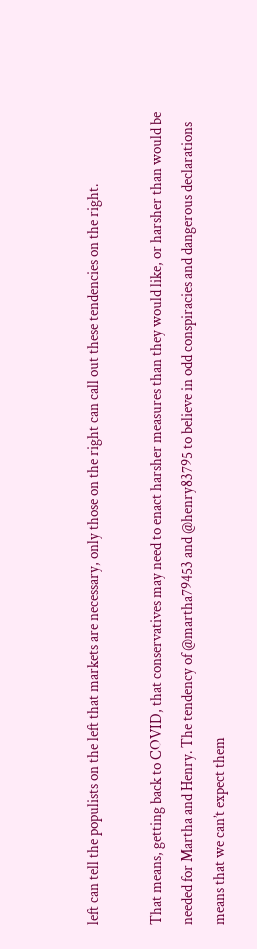left can tell the populists on the left that markets are necessary, only those on the right can call out these tendencies on the right.

That means, getting back to COVID, that conservatives may need to enact harsher measures than they would like, or harsher than would be needed for Martha and Henry. The tendency of @martha79453 and @henry83795 to believe in odd conspiracies and dangerous declarations means that we can’t expect them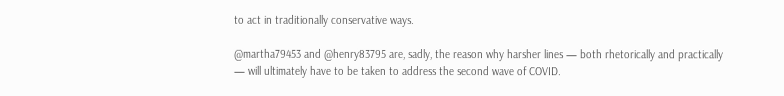to act in traditionally conservative ways.

@martha79453 and @henry83795 are, sadly, the reason why harsher lines — both rhetorically and practically — will ultimately have to be taken to address the second wave of COVID.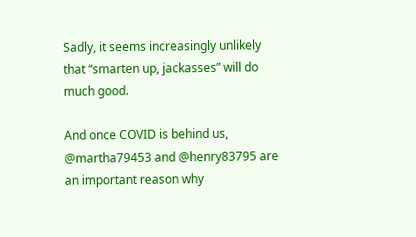Sadly, it seems increasingly unlikely that “smarten up, jackasses” will do much good.

And once COVID is behind us, @martha79453 and @henry83795 are an important reason why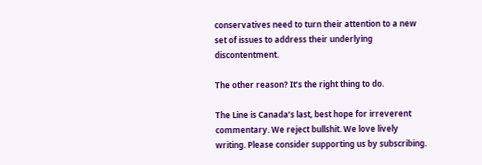conservatives need to turn their attention to a new set of issues to address their underlying discontentment.

The other reason? It’s the right thing to do.

The Line is Canada’s last, best hope for irreverent commentary. We reject bullshit. We love lively writing. Please consider supporting us by subscribing.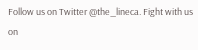Follow us on Twitter @the_lineca. Fight with us on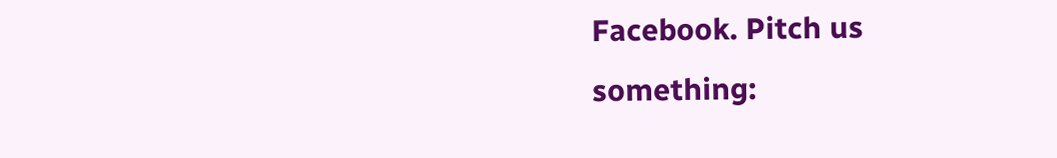Facebook. Pitch us something: